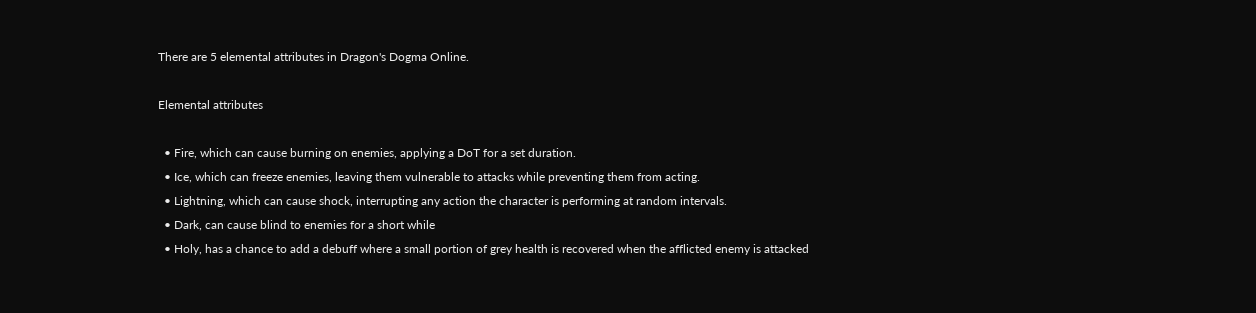There are 5 elemental attributes in Dragon's Dogma Online.

Elemental attributes

  • Fire, which can cause burning on enemies, applying a DoT for a set duration.
  • Ice, which can freeze enemies, leaving them vulnerable to attacks while preventing them from acting.
  • Lightning, which can cause shock, interrupting any action the character is performing at random intervals.
  • Dark, can cause blind to enemies for a short while
  • Holy, has a chance to add a debuff where a small portion of grey health is recovered when the afflicted enemy is attacked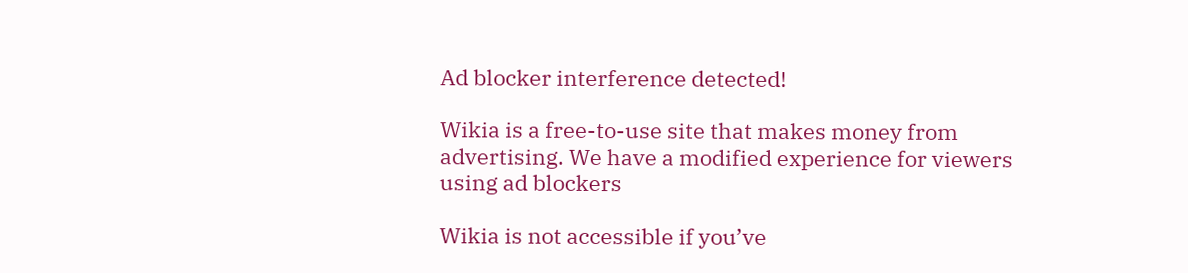Ad blocker interference detected!

Wikia is a free-to-use site that makes money from advertising. We have a modified experience for viewers using ad blockers

Wikia is not accessible if you’ve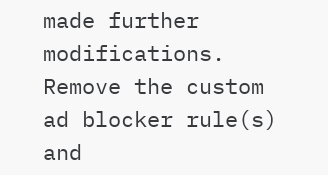made further modifications. Remove the custom ad blocker rule(s) and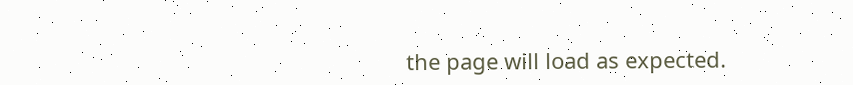the page will load as expected.